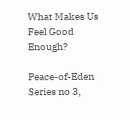What Makes Us Feel Good Enough?

Peace-of-Eden Series no 3,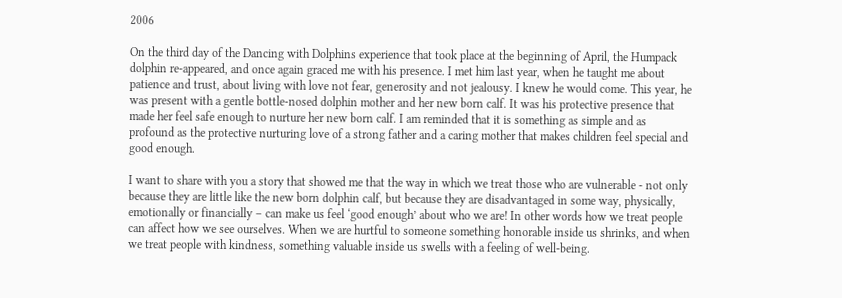2006

On the third day of the Dancing with Dolphins experience that took place at the beginning of April, the Humpack dolphin re-appeared, and once again graced me with his presence. I met him last year, when he taught me about patience and trust, about living with love not fear, generosity and not jealousy. I knew he would come. This year, he was present with a gentle bottle-nosed dolphin mother and her new born calf. It was his protective presence that made her feel safe enough to nurture her new born calf. I am reminded that it is something as simple and as profound as the protective nurturing love of a strong father and a caring mother that makes children feel special and good enough.

I want to share with you a story that showed me that the way in which we treat those who are vulnerable - not only because they are little like the new born dolphin calf, but because they are disadvantaged in some way, physically, emotionally or financially – can make us feel ‘good enough’ about who we are! In other words how we treat people can affect how we see ourselves. When we are hurtful to someone something honorable inside us shrinks, and when we treat people with kindness, something valuable inside us swells with a feeling of well-being.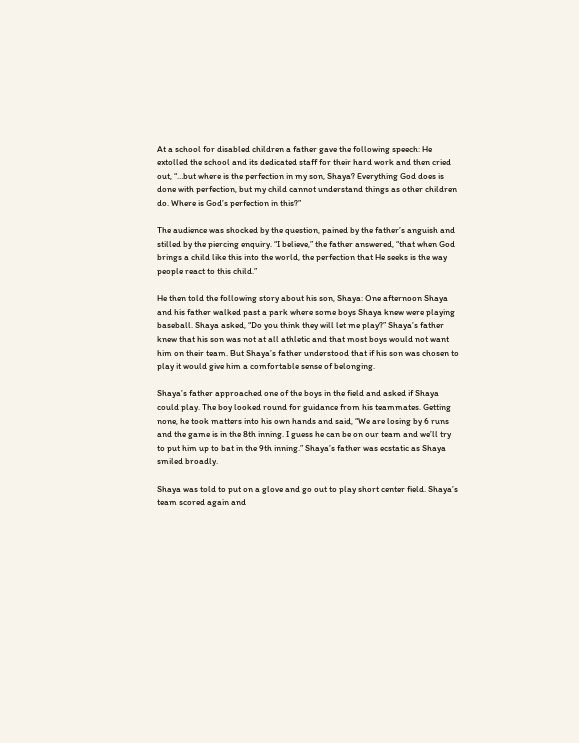At a school for disabled children a father gave the following speech: He extolled the school and its dedicated staff for their hard work and then cried out, “…but where is the perfection in my son, Shaya? Everything God does is done with perfection, but my child cannot understand things as other children do. Where is God’s perfection in this?”

The audience was shocked by the question, pained by the father’s anguish and stilled by the piercing enquiry. “I believe,” the father answered, “that when God brings a child like this into the world, the perfection that He seeks is the way people react to this child.”

He then told the following story about his son, Shaya: One afternoon Shaya and his father walked past a park where some boys Shaya knew were playing baseball. Shaya asked, “Do you think they will let me play?” Shaya’s father knew that his son was not at all athletic and that most boys would not want him on their team. But Shaya’s father understood that if his son was chosen to play it would give him a comfortable sense of belonging.

Shaya’s father approached one of the boys in the field and asked if Shaya could play. The boy looked round for guidance from his teammates. Getting none, he took matters into his own hands and said, “We are losing by 6 runs and the game is in the 8th inning. I guess he can be on our team and we’ll try to put him up to bat in the 9th inning.” Shaya’s father was ecstatic as Shaya smiled broadly.

Shaya was told to put on a glove and go out to play short center field. Shaya’s team scored again and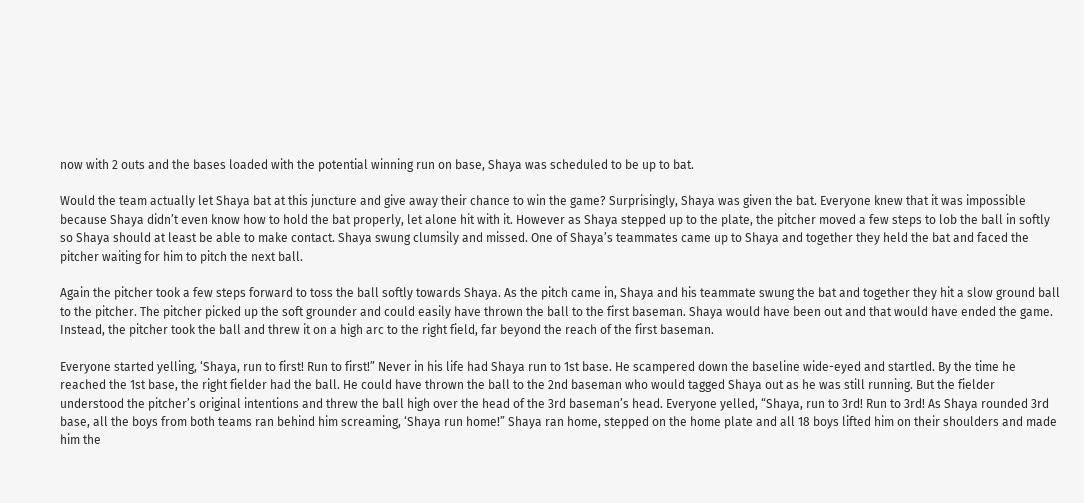now with 2 outs and the bases loaded with the potential winning run on base, Shaya was scheduled to be up to bat.

Would the team actually let Shaya bat at this juncture and give away their chance to win the game? Surprisingly, Shaya was given the bat. Everyone knew that it was impossible because Shaya didn’t even know how to hold the bat properly, let alone hit with it. However as Shaya stepped up to the plate, the pitcher moved a few steps to lob the ball in softly so Shaya should at least be able to make contact. Shaya swung clumsily and missed. One of Shaya’s teammates came up to Shaya and together they held the bat and faced the pitcher waiting for him to pitch the next ball.

Again the pitcher took a few steps forward to toss the ball softly towards Shaya. As the pitch came in, Shaya and his teammate swung the bat and together they hit a slow ground ball to the pitcher. The pitcher picked up the soft grounder and could easily have thrown the ball to the first baseman. Shaya would have been out and that would have ended the game. Instead, the pitcher took the ball and threw it on a high arc to the right field, far beyond the reach of the first baseman.

Everyone started yelling, ‘Shaya, run to first! Run to first!” Never in his life had Shaya run to 1st base. He scampered down the baseline wide-eyed and startled. By the time he reached the 1st base, the right fielder had the ball. He could have thrown the ball to the 2nd baseman who would tagged Shaya out as he was still running. But the fielder understood the pitcher’s original intentions and threw the ball high over the head of the 3rd baseman’s head. Everyone yelled, “Shaya, run to 3rd! Run to 3rd! As Shaya rounded 3rd base, all the boys from both teams ran behind him screaming, ‘Shaya run home!” Shaya ran home, stepped on the home plate and all 18 boys lifted him on their shoulders and made him the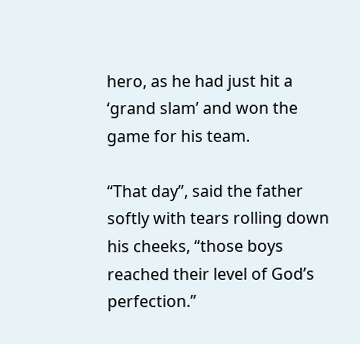hero, as he had just hit a ‘grand slam’ and won the game for his team.

“That day”, said the father softly with tears rolling down his cheeks, “those boys reached their level of God’s perfection.”